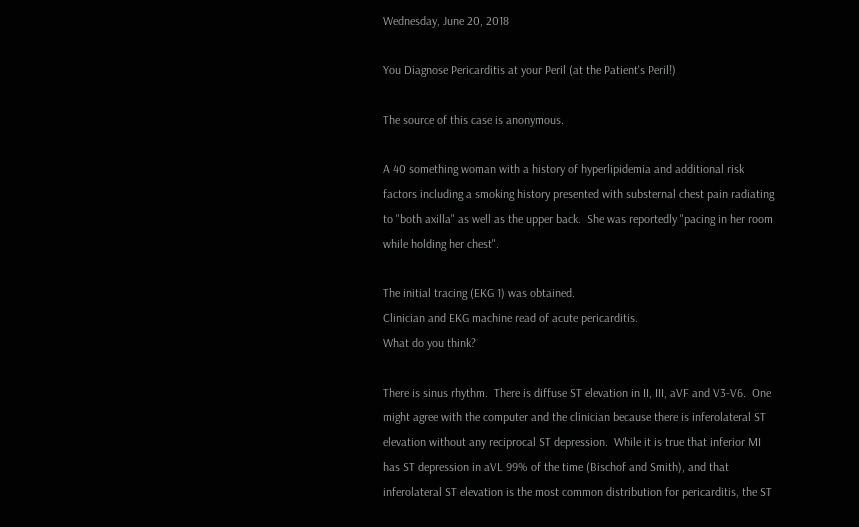Wednesday, June 20, 2018

You Diagnose Pericarditis at your Peril (at the Patient's Peril!)

The source of this case is anonymous.

A 40 something woman with a history of hyperlipidemia and additional risk factors including a smoking history presented with substernal chest pain radiating to "both axilla" as well as the upper back.  She was reportedly "pacing in her room while holding her chest".

The initial tracing (EKG 1) was obtained.
Clinician and EKG machine read of acute pericarditis.
What do you think?

There is sinus rhythm.  There is diffuse ST elevation in II, III, aVF and V3-V6.  One might agree with the computer and the clinician because there is inferolateral ST elevation without any reciprocal ST depression.  While it is true that inferior MI has ST depression in aVL 99% of the time (Bischof and Smith), and that inferolateral ST elevation is the most common distribution for pericarditis, the ST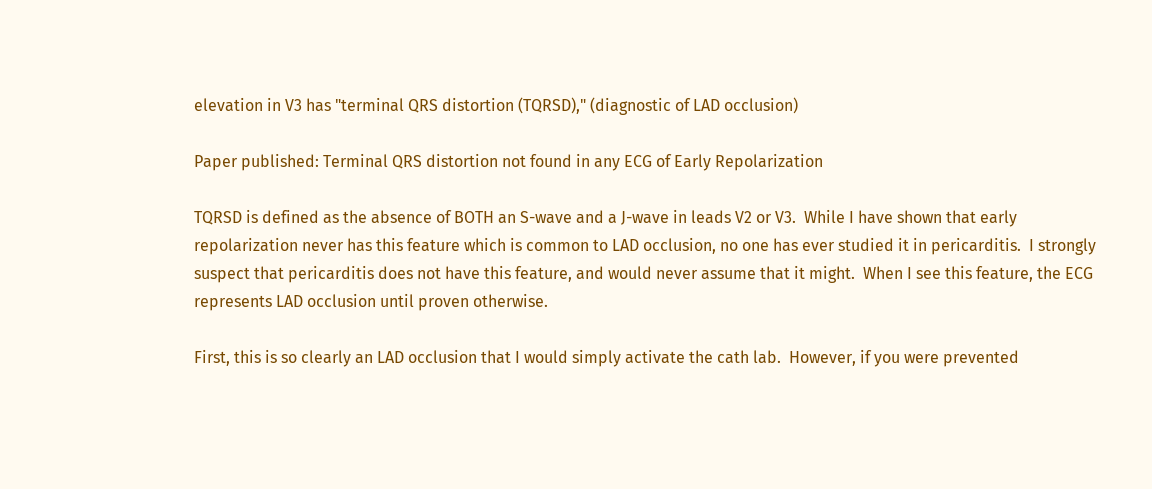elevation in V3 has "terminal QRS distortion (TQRSD)," (diagnostic of LAD occlusion)

Paper published: Terminal QRS distortion not found in any ECG of Early Repolarization

TQRSD is defined as the absence of BOTH an S-wave and a J-wave in leads V2 or V3.  While I have shown that early repolarization never has this feature which is common to LAD occlusion, no one has ever studied it in pericarditis.  I strongly suspect that pericarditis does not have this feature, and would never assume that it might.  When I see this feature, the ECG represents LAD occlusion until proven otherwise.

First, this is so clearly an LAD occlusion that I would simply activate the cath lab.  However, if you were prevented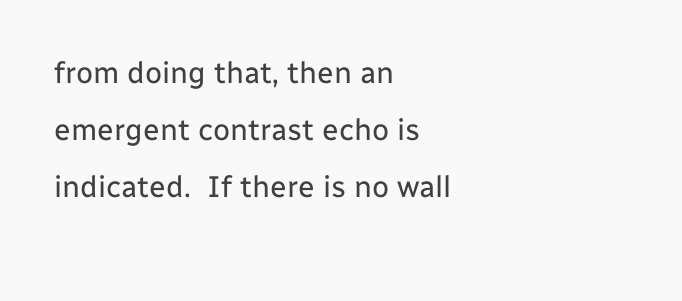from doing that, then an emergent contrast echo is indicated.  If there is no wall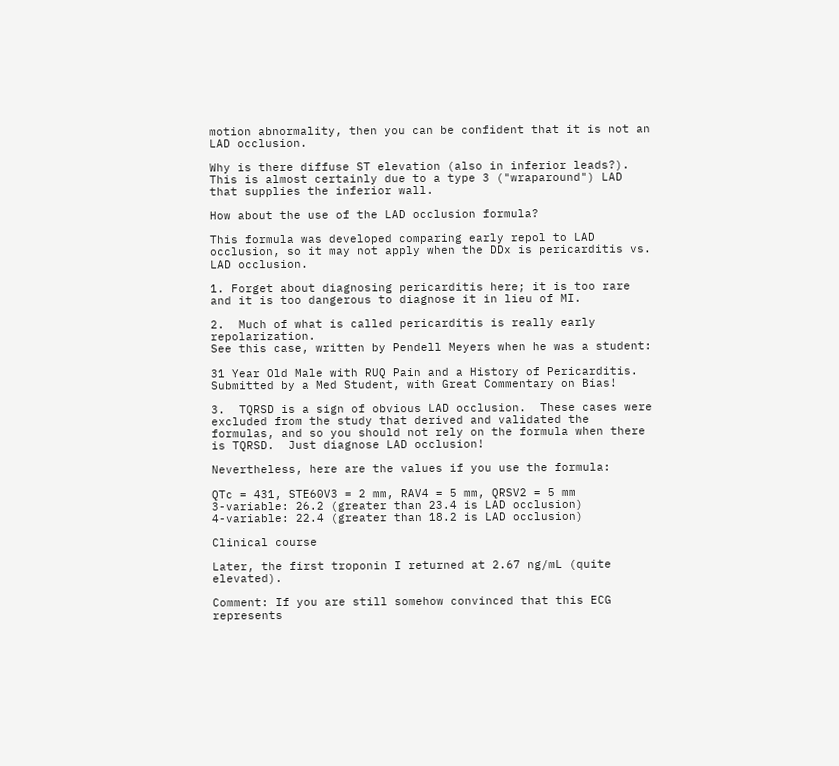motion abnormality, then you can be confident that it is not an LAD occlusion.

Why is there diffuse ST elevation (also in inferior leads?).  This is almost certainly due to a type 3 ("wraparound") LAD that supplies the inferior wall.

How about the use of the LAD occlusion formula?

This formula was developed comparing early repol to LAD occlusion, so it may not apply when the DDx is pericarditis vs. LAD occlusion.

1. Forget about diagnosing pericarditis here; it is too rare and it is too dangerous to diagnose it in lieu of MI.

2.  Much of what is called pericarditis is really early repolarization.
See this case, written by Pendell Meyers when he was a student:

31 Year Old Male with RUQ Pain and a History of Pericarditis. Submitted by a Med Student, with Great Commentary on Bias!

3.  TQRSD is a sign of obvious LAD occlusion.  These cases were excluded from the study that derived and validated the formulas, and so you should not rely on the formula when there is TQRSD.  Just diagnose LAD occlusion!

Nevertheless, here are the values if you use the formula:

QTc = 431, STE60V3 = 2 mm, RAV4 = 5 mm, QRSV2 = 5 mm
3-variable: 26.2 (greater than 23.4 is LAD occlusion)
4-variable: 22.4 (greater than 18.2 is LAD occlusion)

Clinical course

Later, the first troponin I returned at 2.67 ng/mL (quite elevated).

Comment: If you are still somehow convinced that this ECG represents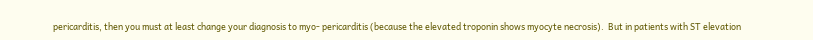pericarditis, then you must at least change your diagnosis to myo- pericarditis (because the elevated troponin shows myocyte necrosis).  But in patients with ST elevation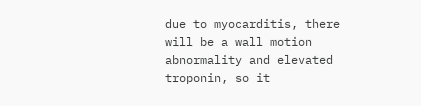due to myocarditis, there will be a wall motion abnormality and elevated troponin, so it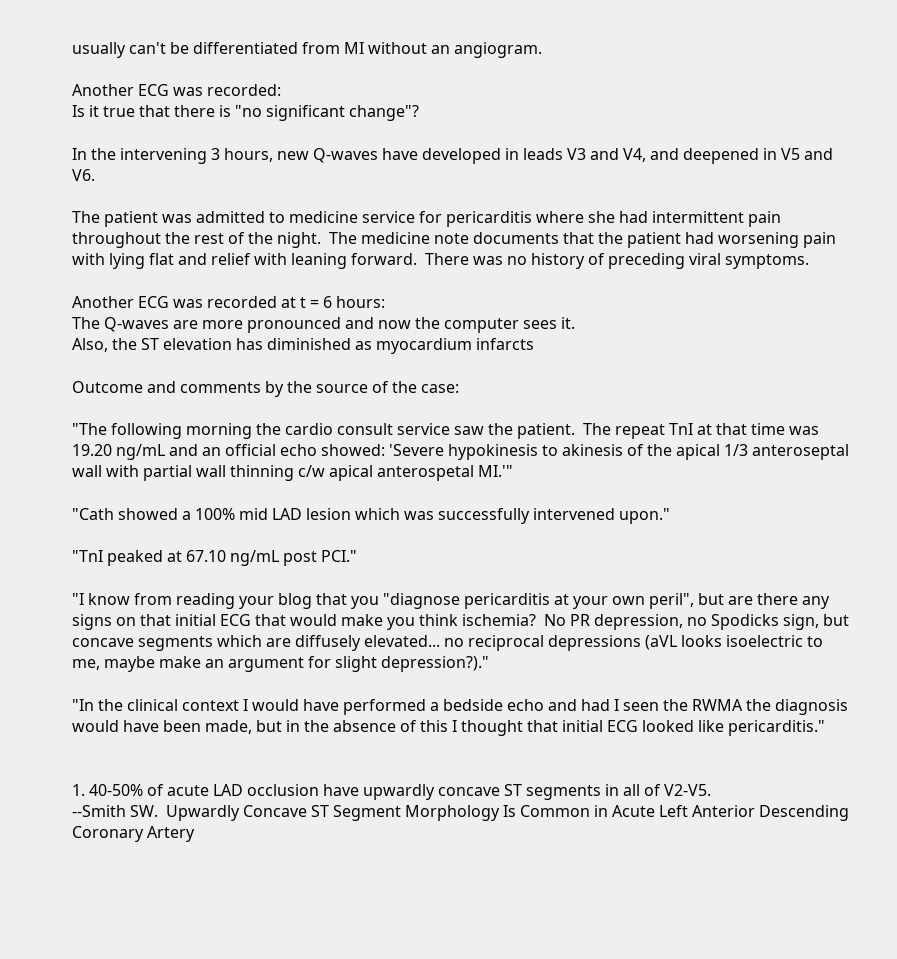usually can't be differentiated from MI without an angiogram.

Another ECG was recorded:
Is it true that there is "no significant change"?

In the intervening 3 hours, new Q-waves have developed in leads V3 and V4, and deepened in V5 and V6.

The patient was admitted to medicine service for pericarditis where she had intermittent pain throughout the rest of the night.  The medicine note documents that the patient had worsening pain with lying flat and relief with leaning forward.  There was no history of preceding viral symptoms.

Another ECG was recorded at t = 6 hours:
The Q-waves are more pronounced and now the computer sees it.
Also, the ST elevation has diminished as myocardium infarcts

Outcome and comments by the source of the case:

"The following morning the cardio consult service saw the patient.  The repeat TnI at that time was 19.20 ng/mL and an official echo showed: 'Severe hypokinesis to akinesis of the apical 1/3 anteroseptal wall with partial wall thinning c/w apical anterospetal MI.'"

"Cath showed a 100% mid LAD lesion which was successfully intervened upon."

"TnI peaked at 67.10 ng/mL post PCI."

"I know from reading your blog that you "diagnose pericarditis at your own peril", but are there any signs on that initial ECG that would make you think ischemia?  No PR depression, no Spodicks sign, but concave segments which are diffusely elevated... no reciprocal depressions (aVL looks isoelectric to me, maybe make an argument for slight depression?)."

"In the clinical context I would have performed a bedside echo and had I seen the RWMA the diagnosis would have been made, but in the absence of this I thought that initial ECG looked like pericarditis."


1. 40-50% of acute LAD occlusion have upwardly concave ST segments in all of V2-V5.
--Smith SW.  Upwardly Concave ST Segment Morphology Is Common in Acute Left Anterior Descending Coronary Artery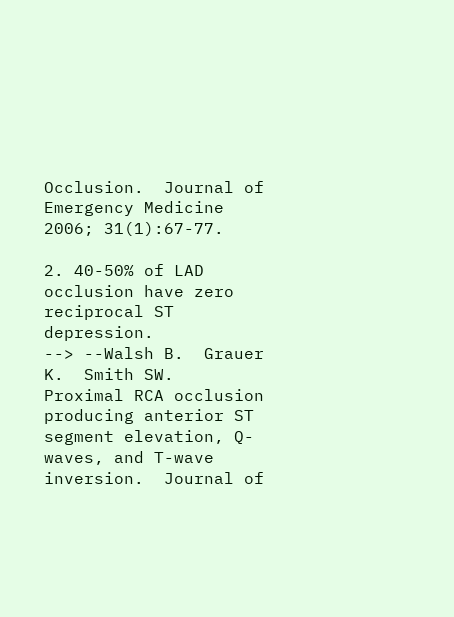Occlusion.  Journal of Emergency Medicine 2006; 31(1):67-77.

2. 40-50% of LAD occlusion have zero reciprocal ST depression.
--> --Walsh B.  Grauer K.  Smith SW.  Proximal RCA occlusion producing anterior ST segment elevation, Q-waves, and T-wave inversion.  Journal of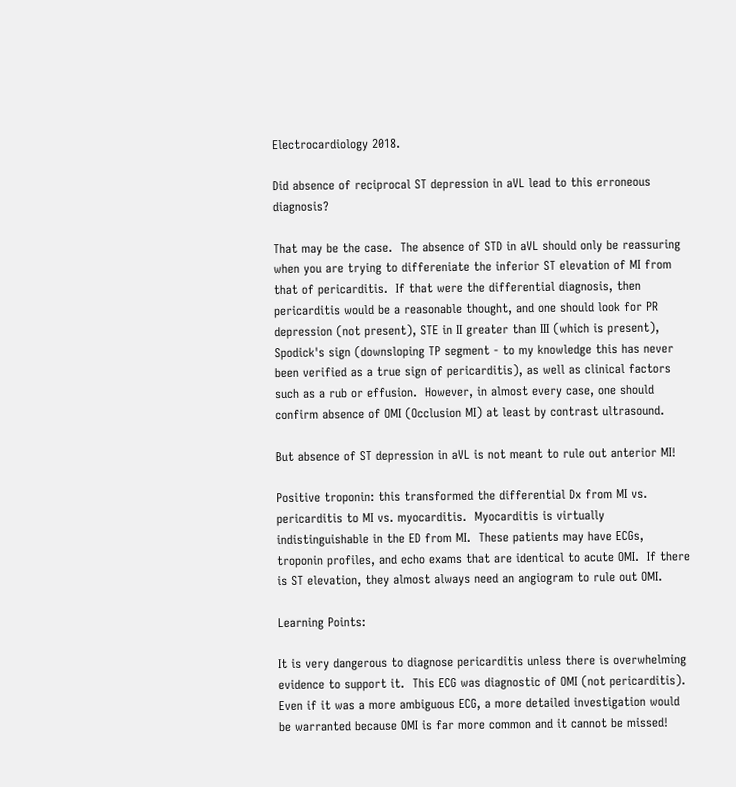Electrocardiology 2018.

Did absence of reciprocal ST depression in aVL lead to this erroneous diagnosis?

That may be the case.  The absence of STD in aVL should only be reassuring when you are trying to differeniate the inferior ST elevation of MI from that of pericarditis.  If that were the differential diagnosis, then pericarditis would be a reasonable thought, and one should look for PR depression (not present), STE in II greater than III (which is present), Spodick's sign (downsloping TP segment - to my knowledge this has never been verified as a true sign of pericarditis), as well as clinical factors such as a rub or effusion.  However, in almost every case, one should confirm absence of OMI (Occlusion MI) at least by contrast ultrasound.

But absence of ST depression in aVL is not meant to rule out anterior MI!

Positive troponin: this transformed the differential Dx from MI vs. pericarditis to MI vs. myocarditis.  Myocarditis is virtually indistinguishable in the ED from MI.  These patients may have ECGs, troponin profiles, and echo exams that are identical to acute OMI.  If there is ST elevation, they almost always need an angiogram to rule out OMI.

Learning Points:

It is very dangerous to diagnose pericarditis unless there is overwhelming evidence to support it.  This ECG was diagnostic of OMI (not pericarditis).  Even if it was a more ambiguous ECG, a more detailed investigation would be warranted because OMI is far more common and it cannot be missed!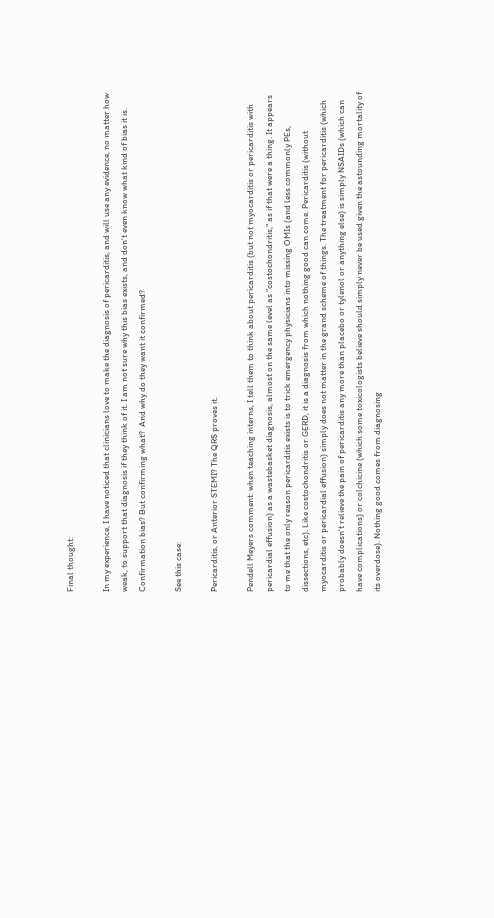Final thought:

In my experience, I have noticed that clinicians love to make the diagnosis of pericarditis, and will use any evidence, no matter how weak, to support that diagnosis if they think of it. I am not sure why this bias exists, and don't even know what kind of bias it is. Confirmation bias? But confirming what?  And why do they want it confirmed?

See this case:

Pericarditis, or Anterior STEMI? The QRS proves it.

Pendell Meyers comment: when teaching interns, I tell them to think about pericarditis (but not myocarditis or pericarditis with pericardial effusion) as a wastebasket diagnosis, almost on the same level as "costochondritis," as if that were a thing. It appears to me that the only reason pericarditis exists is to trick emergency physicians into missing OMIs (and less commonly PEs, dissections, etc). Like costochondritis or GERD, it is a diagnosis from which nothing good can come. Pericarditis (without myocarditis or pericardial effusion) simply does not matter in the grand scheme of things. The treatment for pericarditis (which probably doesn't relieve the pain of pericarditis any more than placebo or tylenol or anything else) is simply NSAIDs (which can have complications) or colchicine (which some toxicologists believe should simply never be used given the astounding mortality of its overdose). Nothing good comes from diagnosing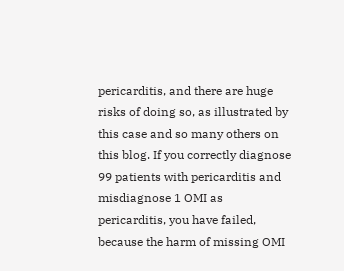pericarditis, and there are huge risks of doing so, as illustrated by this case and so many others on this blog. If you correctly diagnose 99 patients with pericarditis and misdiagnose 1 OMI as pericarditis, you have failed, because the harm of missing OMI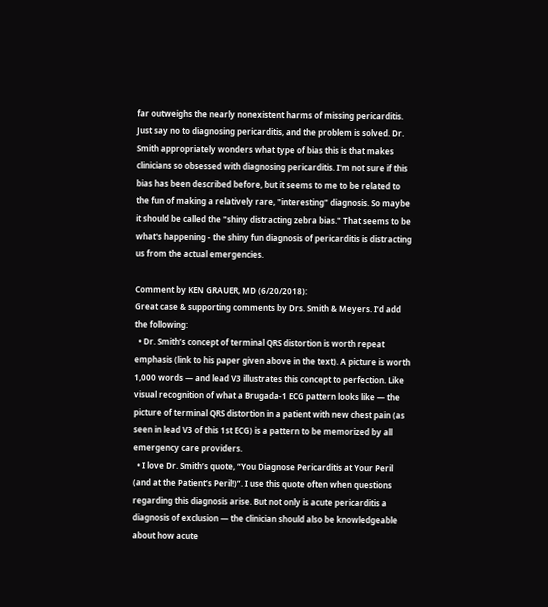far outweighs the nearly nonexistent harms of missing pericarditis. Just say no to diagnosing pericarditis, and the problem is solved. Dr. Smith appropriately wonders what type of bias this is that makes clinicians so obsessed with diagnosing pericarditis. I'm not sure if this bias has been described before, but it seems to me to be related to the fun of making a relatively rare, "interesting" diagnosis. So maybe it should be called the "shiny distracting zebra bias." That seems to be what's happening - the shiny fun diagnosis of pericarditis is distracting us from the actual emergencies.

Comment by KEN GRAUER, MD (6/20/2018):
Great case & supporting comments by Drs. Smith & Meyers. I’d add the following:
  • Dr. Smith’s concept of terminal QRS distortion is worth repeat emphasis (link to his paper given above in the text). A picture is worth 1,000 words — and lead V3 illustrates this concept to perfection. Like visual recognition of what a Brugada-1 ECG pattern looks like — the picture of terminal QRS distortion in a patient with new chest pain (as seen in lead V3 of this 1st ECG) is a pattern to be memorized by all emergency care providers.
  • I love Dr. Smith’s quote, “You Diagnose Pericarditis at Your Peril (and at the Patient’s Peril!)”. I use this quote often when questions regarding this diagnosis arise. But not only is acute pericarditis a diagnosis of exclusion — the clinician should also be knowledgeable about how acute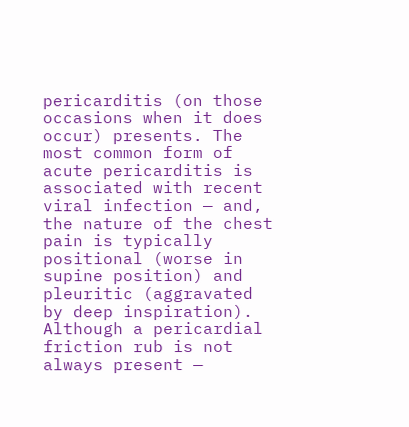pericarditis (on those occasions when it does occur) presents. The most common form of acute pericarditis is associated with recent viral infection — and, the nature of the chest pain is typically positional (worse in supine position) and pleuritic (aggravated by deep inspiration). Although a pericardial friction rub is not always present —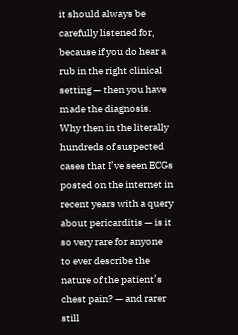it should always be carefully listened for, because if you do hear a rub in the right clinical setting — then you have made the diagnosis. Why then in the literally hundreds of suspected cases that I’ve seen ECGs posted on the internet in recent years with a query about pericarditis — is it so very rare for anyone to ever describe the nature of the patient’s chest pain? — and rarer still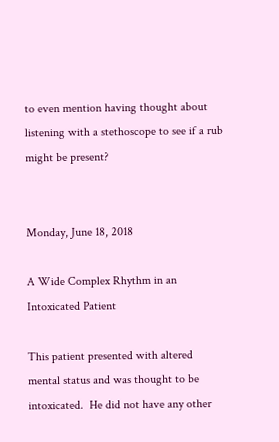to even mention having thought about listening with a stethoscope to see if a rub might be present?


Monday, June 18, 2018

A Wide Complex Rhythm in an Intoxicated Patient

This patient presented with altered mental status and was thought to be intoxicated.  He did not have any other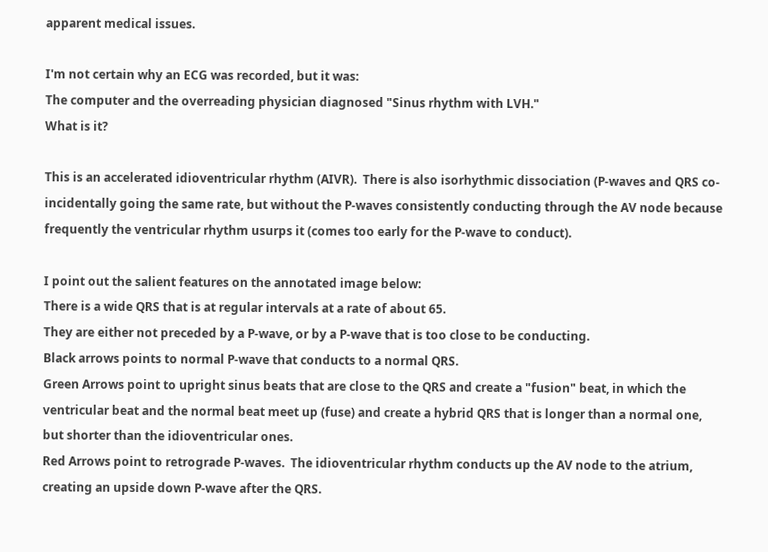apparent medical issues.

I'm not certain why an ECG was recorded, but it was:
The computer and the overreading physician diagnosed "Sinus rhythm with LVH."
What is it?

This is an accelerated idioventricular rhythm (AIVR).  There is also isorhythmic dissociation (P-waves and QRS co-incidentally going the same rate, but without the P-waves consistently conducting through the AV node because frequently the ventricular rhythm usurps it (comes too early for the P-wave to conduct).

I point out the salient features on the annotated image below:
There is a wide QRS that is at regular intervals at a rate of about 65.
They are either not preceded by a P-wave, or by a P-wave that is too close to be conducting.
Black arrows points to normal P-wave that conducts to a normal QRS.
Green Arrows point to upright sinus beats that are close to the QRS and create a "fusion" beat, in which the ventricular beat and the normal beat meet up (fuse) and create a hybrid QRS that is longer than a normal one, but shorter than the idioventricular ones.
Red Arrows point to retrograde P-waves.  The idioventricular rhythm conducts up the AV node to the atrium, creating an upside down P-wave after the QRS.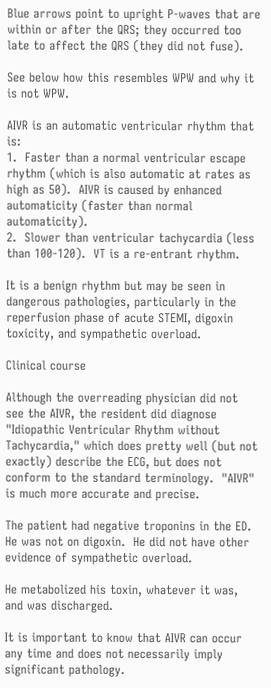Blue arrows point to upright P-waves that are within or after the QRS; they occurred too late to affect the QRS (they did not fuse).

See below how this resembles WPW and why it is not WPW.

AIVR is an automatic ventricular rhythm that is:
1.  Faster than a normal ventricular escape rhythm (which is also automatic at rates as high as 50).  AIVR is caused by enhanced automaticity (faster than normal automaticity).
2.  Slower than ventricular tachycardia (less than 100-120).  VT is a re-entrant rhythm.

It is a benign rhythm but may be seen in dangerous pathologies, particularly in the reperfusion phase of acute STEMI, digoxin toxicity, and sympathetic overload.

Clinical course

Although the overreading physician did not see the AIVR, the resident did diagnose "Idiopathic Ventricular Rhythm without Tachycardia," which does pretty well (but not exactly) describe the ECG, but does not conform to the standard terminology.  "AIVR" is much more accurate and precise.

The patient had negative troponins in the ED.   He was not on digoxin.  He did not have other evidence of sympathetic overload.

He metabolized his toxin, whatever it was, and was discharged.

It is important to know that AIVR can occur any time and does not necessarily imply significant pathology.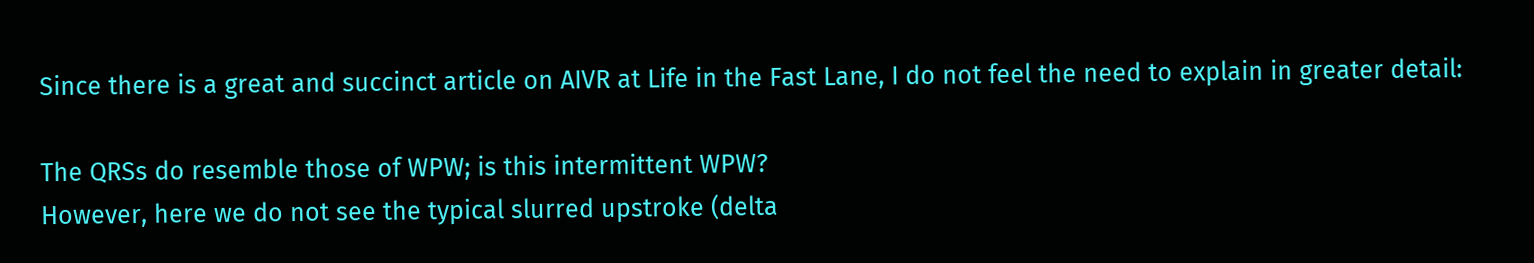Since there is a great and succinct article on AIVR at Life in the Fast Lane, I do not feel the need to explain in greater detail:

The QRSs do resemble those of WPW; is this intermittent WPW?
However, here we do not see the typical slurred upstroke (delta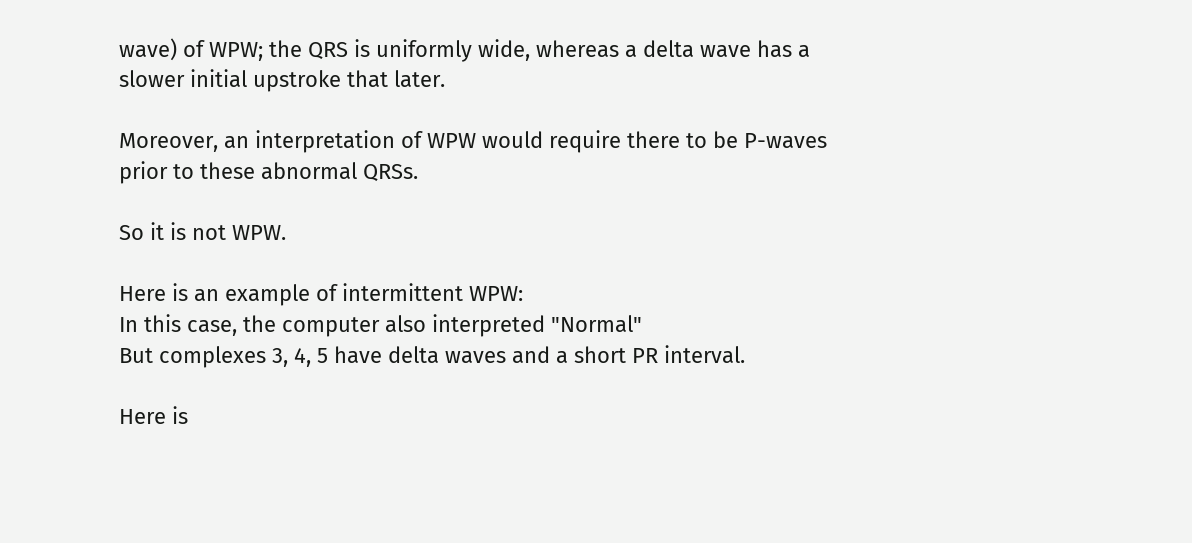wave) of WPW; the QRS is uniformly wide, whereas a delta wave has a slower initial upstroke that later.

Moreover, an interpretation of WPW would require there to be P-waves prior to these abnormal QRSs.

So it is not WPW.

Here is an example of intermittent WPW:
In this case, the computer also interpreted "Normal"
But complexes 3, 4, 5 have delta waves and a short PR interval.

Here is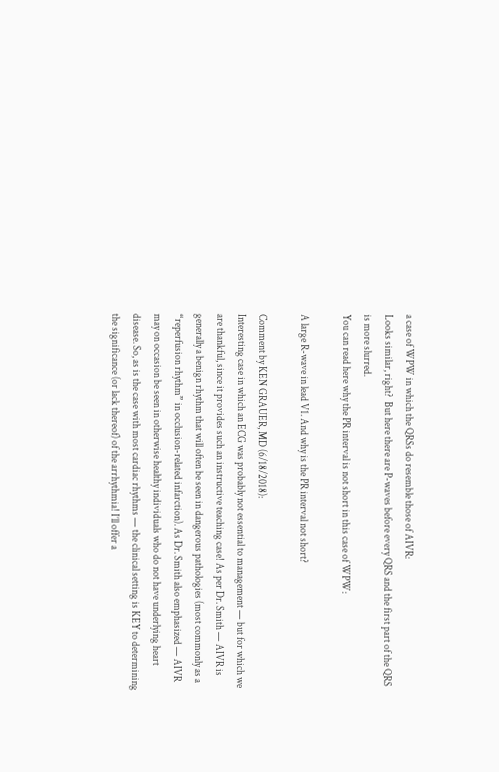a case of WPW in which the QRSs do resemble those of AIVR:
Looks similar, right?  But here there are P-waves before every QRS and the first part of the QRS is more slurred.
You can read here why the PR interval is not short in this case of WPW:

A large R-wave in lead V1. And why is the PR interval not short?

Comment by KEN GRAUER, MD (6/18/2018):
Interesting case in which an ECG was probably not essential to management — but for which we are thankful, since it provides such an instructive teaching case! As per Dr. Smith — AIVR is generally a benign rhythm that will often be seen in dangerous pathologies (most commonly as a “reperfusion rhythm” in occlusion-related infarction). As Dr. Smith also emphasized — AIVR may on occasion be seen in otherwise healthy individuals who do not have underlying heart disease. So, as is the case with most cardiac rhythms — the clinical setting is KEY to determining the significance (or lack thereof) of the arrhythmia! I’ll offer a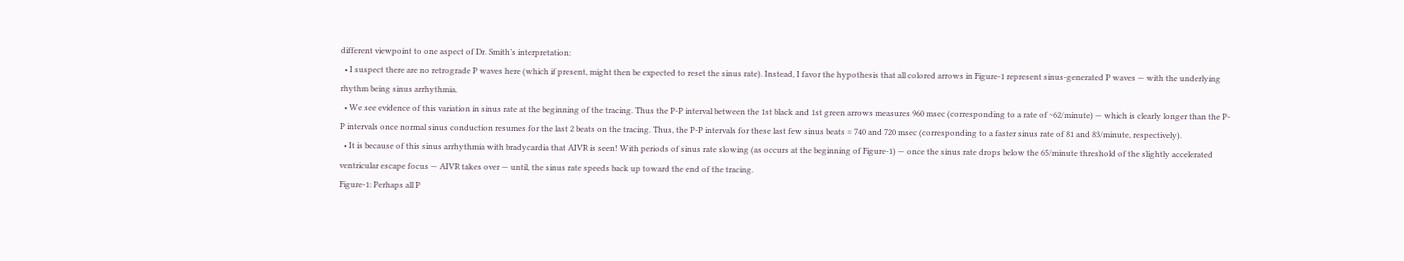different viewpoint to one aspect of Dr. Smith’s interpretation:
  • I suspect there are no retrograde P waves here (which if present, might then be expected to reset the sinus rate). Instead, I favor the hypothesis that all colored arrows in Figure-1 represent sinus-generated P waves — with the underlying rhythm being sinus arrhythmia.
  • We see evidence of this variation in sinus rate at the beginning of the tracing. Thus the P-P interval between the 1st black and 1st green arrows measures 960 msec (corresponding to a rate of ~62/minute) — which is clearly longer than the P-P intervals once normal sinus conduction resumes for the last 2 beats on the tracing. Thus, the P-P intervals for these last few sinus beats = 740 and 720 msec (corresponding to a faster sinus rate of 81 and 83/minute, respectively).
  • It is because of this sinus arrhythmia with bradycardia that AIVR is seen! With periods of sinus rate slowing (as occurs at the beginning of Figure-1) — once the sinus rate drops below the 65/minute threshold of the slightly accelerated ventricular escape focus — AIVR takes over — until, the sinus rate speeds back up toward the end of the tracing.
Figure-1: Perhaps all P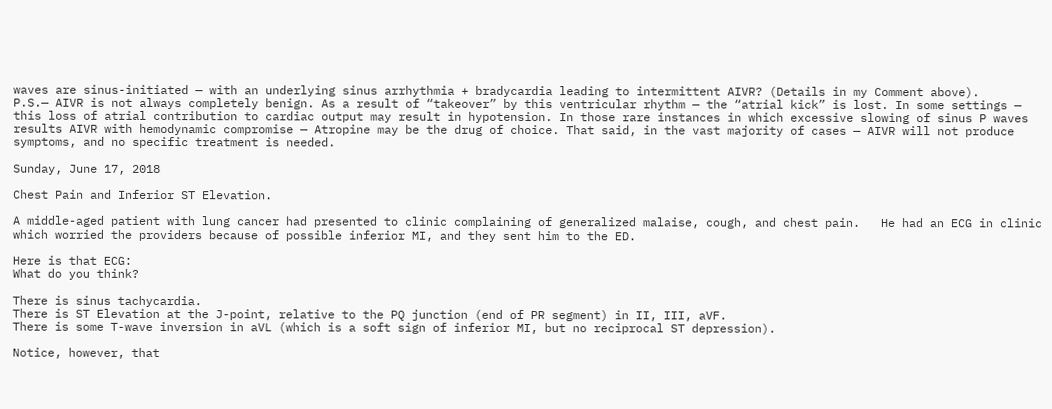waves are sinus-initiated — with an underlying sinus arrhythmia + bradycardia leading to intermittent AIVR? (Details in my Comment above).
P.S.— AIVR is not always completely benign. As a result of “takeover” by this ventricular rhythm — the “atrial kick” is lost. In some settings — this loss of atrial contribution to cardiac output may result in hypotension. In those rare instances in which excessive slowing of sinus P waves results AIVR with hemodynamic compromise — Atropine may be the drug of choice. That said, in the vast majority of cases — AIVR will not produce symptoms, and no specific treatment is needed.

Sunday, June 17, 2018

Chest Pain and Inferior ST Elevation.

A middle-aged patient with lung cancer had presented to clinic complaining of generalized malaise, cough, and chest pain.   He had an ECG in clinic which worried the providers because of possible inferior MI, and they sent him to the ED.

Here is that ECG:
What do you think?

There is sinus tachycardia.
There is ST Elevation at the J-point, relative to the PQ junction (end of PR segment) in II, III, aVF.
There is some T-wave inversion in aVL (which is a soft sign of inferior MI, but no reciprocal ST depression).

Notice, however, that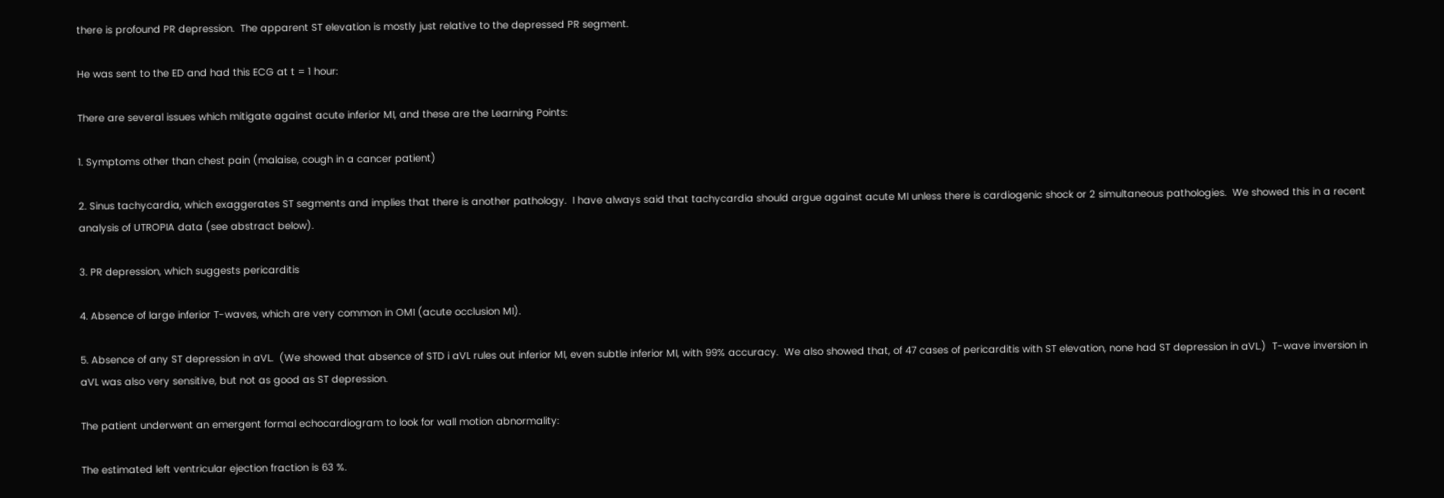there is profound PR depression.  The apparent ST elevation is mostly just relative to the depressed PR segment.

He was sent to the ED and had this ECG at t = 1 hour:

There are several issues which mitigate against acute inferior MI, and these are the Learning Points:

1. Symptoms other than chest pain (malaise, cough in a cancer patient)

2. Sinus tachycardia, which exaggerates ST segments and implies that there is another pathology.  I have always said that tachycardia should argue against acute MI unless there is cardiogenic shock or 2 simultaneous pathologies.  We showed this in a recent analysis of UTROPIA data (see abstract below).

3. PR depression, which suggests pericarditis

4. Absence of large inferior T-waves, which are very common in OMI (acute occlusion MI).

5. Absence of any ST depression in aVL.  (We showed that absence of STD i aVL rules out inferior MI, even subtle inferior MI, with 99% accuracy.  We also showed that, of 47 cases of pericarditis with ST elevation, none had ST depression in aVL.)  T-wave inversion in aVL was also very sensitive, but not as good as ST depression.

The patient underwent an emergent formal echocardiogram to look for wall motion abnormality:

The estimated left ventricular ejection fraction is 63 %.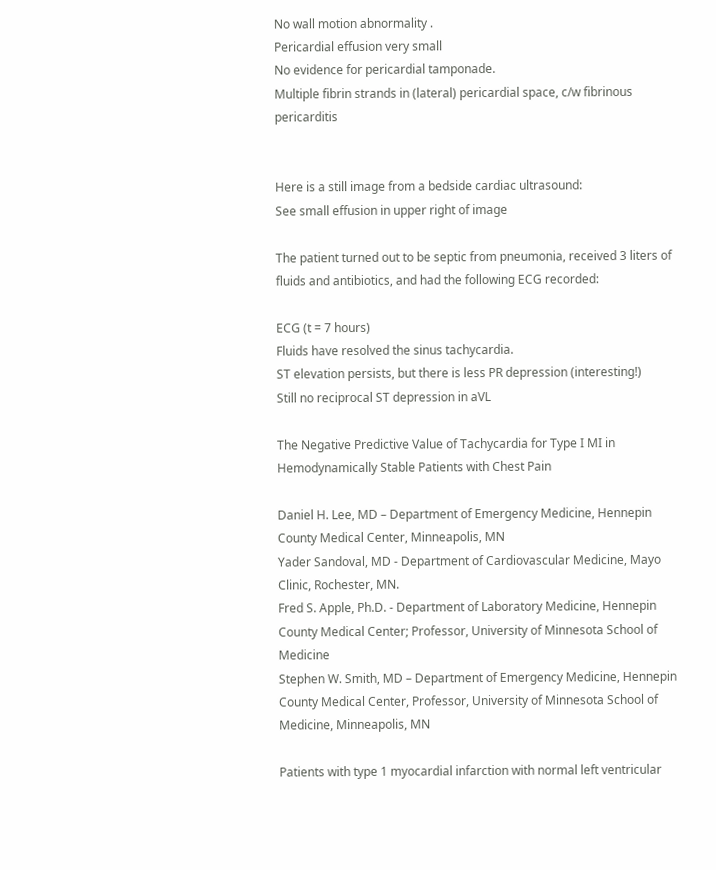No wall motion abnormality .
Pericardial effusion very small
No evidence for pericardial tamponade.
Multiple fibrin strands in (lateral) pericardial space, c/w fibrinous pericarditis


Here is a still image from a bedside cardiac ultrasound:
See small effusion in upper right of image

The patient turned out to be septic from pneumonia, received 3 liters of fluids and antibiotics, and had the following ECG recorded:

ECG (t = 7 hours)
Fluids have resolved the sinus tachycardia.
ST elevation persists, but there is less PR depression (interesting!)
Still no reciprocal ST depression in aVL

The Negative Predictive Value of Tachycardia for Type I MI in Hemodynamically Stable Patients with Chest Pain

Daniel H. Lee, MD – Department of Emergency Medicine, Hennepin County Medical Center, Minneapolis, MN
Yader Sandoval, MD - Department of Cardiovascular Medicine, Mayo Clinic, Rochester, MN.
Fred S. Apple, Ph.D. - Department of Laboratory Medicine, Hennepin County Medical Center; Professor, University of Minnesota School of Medicine
Stephen W. Smith, MD – Department of Emergency Medicine, Hennepin County Medical Center, Professor, University of Minnesota School of Medicine, Minneapolis, MN

Patients with type 1 myocardial infarction with normal left ventricular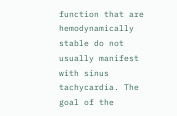function that are hemodynamically stable do not usually manifest with sinus tachycardia. The goal of the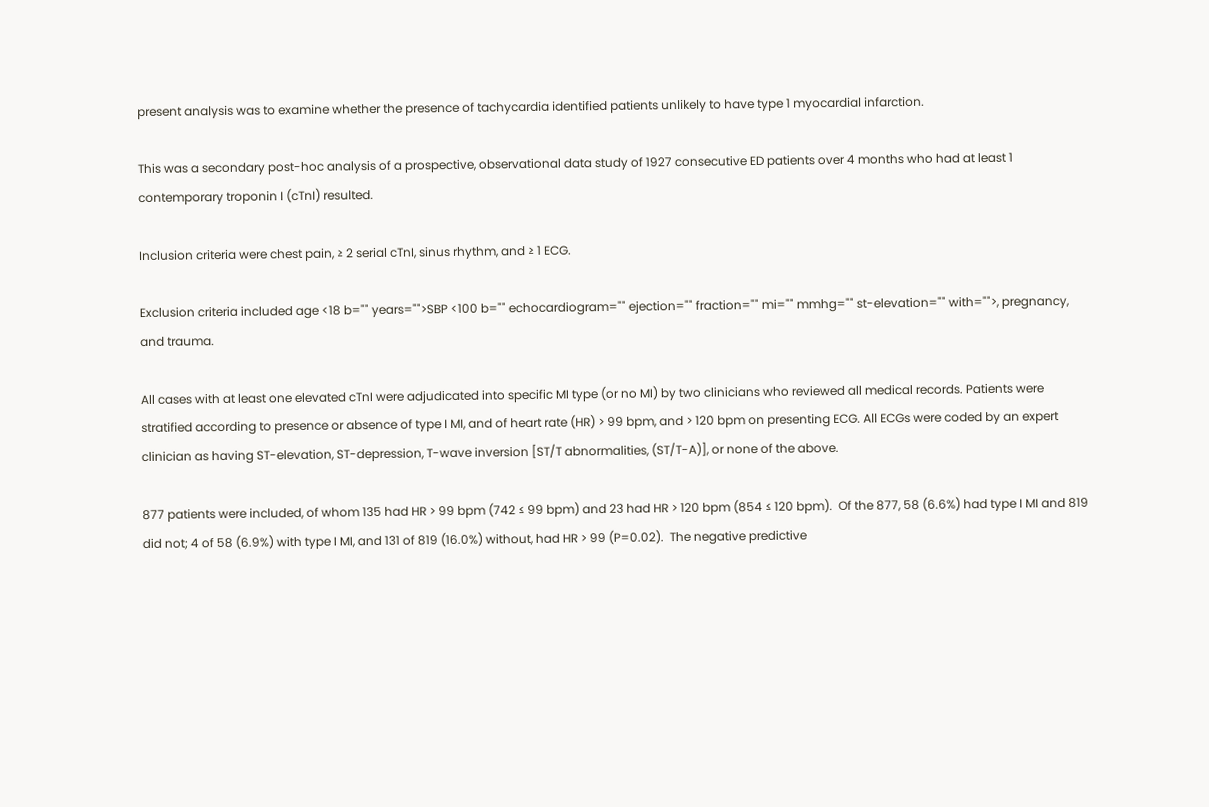present analysis was to examine whether the presence of tachycardia identified patients unlikely to have type 1 myocardial infarction.

This was a secondary post-hoc analysis of a prospective, observational data study of 1927 consecutive ED patients over 4 months who had at least 1 contemporary troponin I (cTnI) resulted.

Inclusion criteria were chest pain, ≥ 2 serial cTnI, sinus rhythm, and ≥ 1 ECG.

Exclusion criteria included age <18 b="" years="">SBP <100 b="" echocardiogram="" ejection="" fraction="" mi="" mmhg="" st-elevation="" with="">, pregnancy, and trauma.

All cases with at least one elevated cTnI were adjudicated into specific MI type (or no MI) by two clinicians who reviewed all medical records. Patients were stratified according to presence or absence of type I MI, and of heart rate (HR) > 99 bpm, and > 120 bpm on presenting ECG. All ECGs were coded by an expert clinician as having ST-elevation, ST-depression, T-wave inversion [ST/T abnormalities, (ST/T-A)], or none of the above.

877 patients were included, of whom 135 had HR > 99 bpm (742 ≤ 99 bpm) and 23 had HR > 120 bpm (854 ≤ 120 bpm).  Of the 877, 58 (6.6%) had type I MI and 819 did not; 4 of 58 (6.9%) with type I MI, and 131 of 819 (16.0%) without, had HR > 99 (P=0.02).  The negative predictive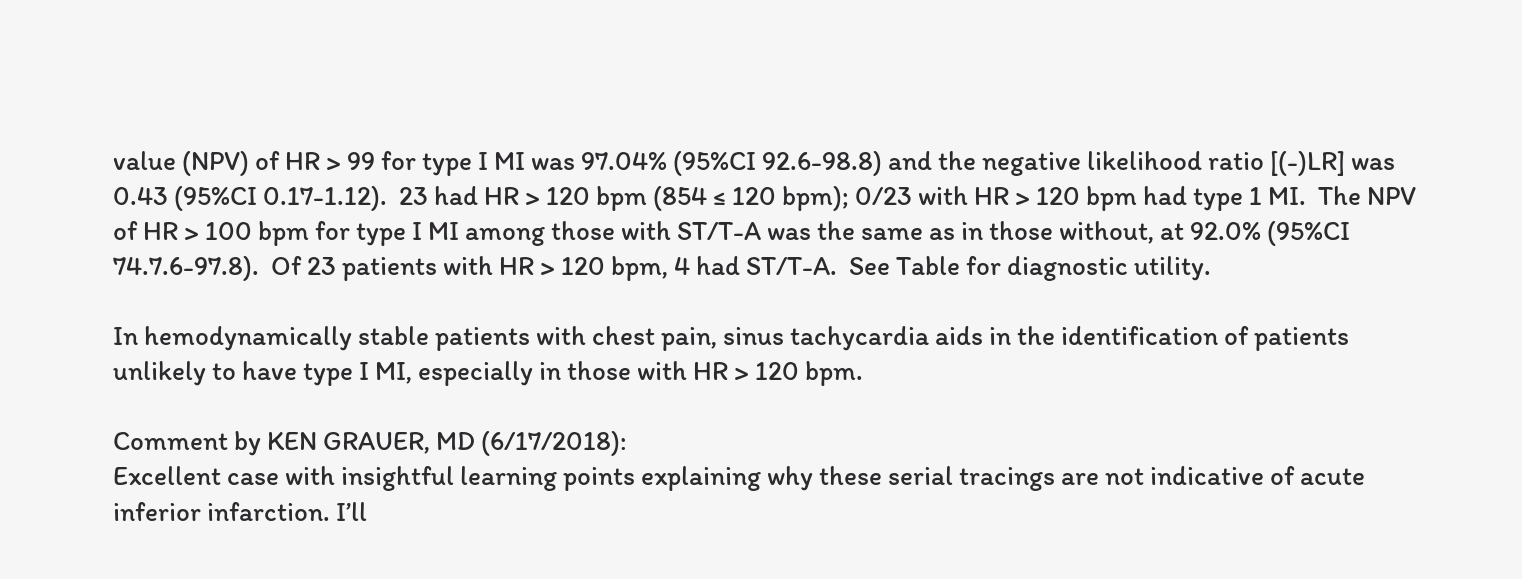value (NPV) of HR > 99 for type I MI was 97.04% (95%CI 92.6-98.8) and the negative likelihood ratio [(-)LR] was 0.43 (95%CI 0.17-1.12).  23 had HR > 120 bpm (854 ≤ 120 bpm); 0/23 with HR > 120 bpm had type 1 MI.  The NPV of HR > 100 bpm for type I MI among those with ST/T-A was the same as in those without, at 92.0% (95%CI 74.7.6-97.8).  Of 23 patients with HR > 120 bpm, 4 had ST/T-A.  See Table for diagnostic utility.

In hemodynamically stable patients with chest pain, sinus tachycardia aids in the identification of patients unlikely to have type I MI, especially in those with HR > 120 bpm.

Comment by KEN GRAUER, MD (6/17/2018):
Excellent case with insightful learning points explaining why these serial tracings are not indicative of acute inferior infarction. I’ll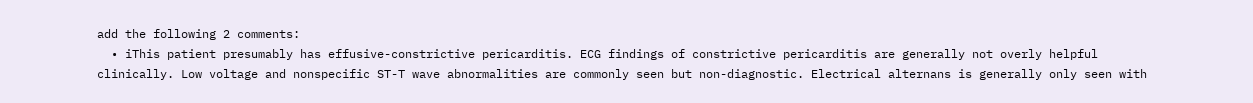add the following 2 comments:
  • iThis patient presumably has effusive-constrictive pericarditis. ECG findings of constrictive pericarditis are generally not overly helpful clinically. Low voltage and nonspecific ST-T wave abnormalities are commonly seen but non-diagnostic. Electrical alternans is generally only seen with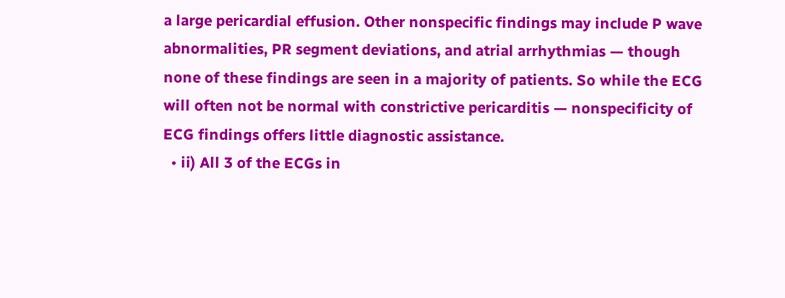a large pericardial effusion. Other nonspecific findings may include P wave abnormalities, PR segment deviations, and atrial arrhythmias — though none of these findings are seen in a majority of patients. So while the ECG will often not be normal with constrictive pericarditis — nonspecificity of ECG findings offers little diagnostic assistance.
  • ii) All 3 of the ECGs in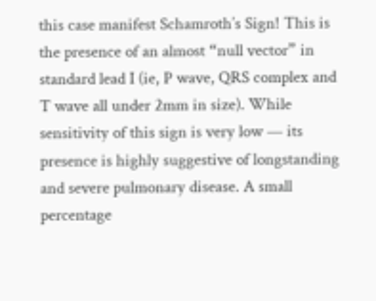this case manifest Schamroth’s Sign! This is the presence of an almost “null vector” in standard lead I (ie, P wave, QRS complex and T wave all under 2mm in size). While sensitivity of this sign is very low — its presence is highly suggestive of longstanding and severe pulmonary disease. A small percentage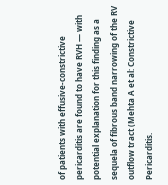of patients with effusive-constrictive pericarditis are found to have RVH — with potential explanation for this finding as a sequela of fibrous band narrowing of the RV outflow tract (Mehta A et al: Constrictive Pericarditis.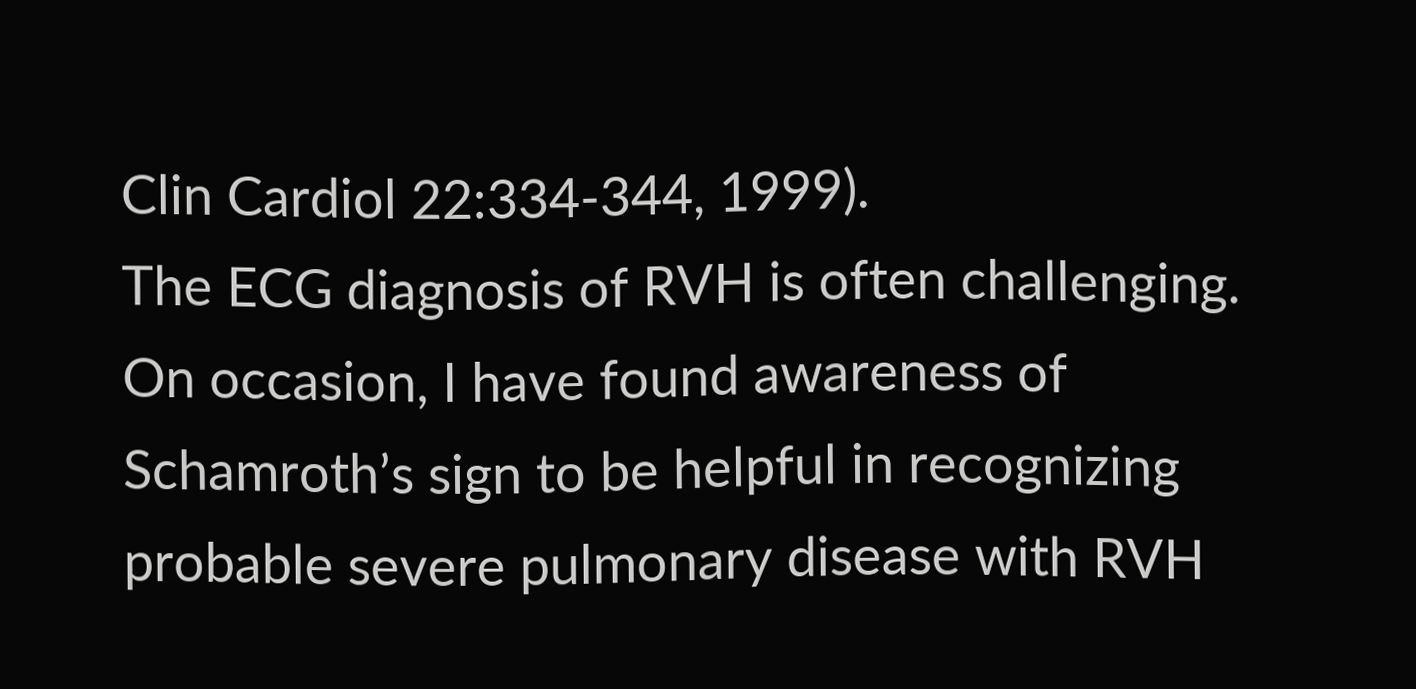Clin Cardiol 22:334-344, 1999).
The ECG diagnosis of RVH is often challenging. On occasion, I have found awareness of Schamroth’s sign to be helpful in recognizing probable severe pulmonary disease with RVH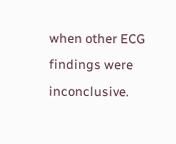when other ECG findings were inconclusive.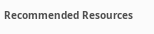Recommended Resources